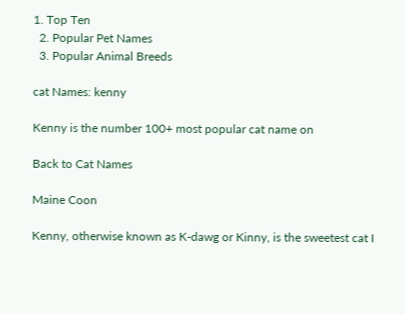1. Top Ten
  2. Popular Pet Names
  3. Popular Animal Breeds

cat Names: kenny

Kenny is the number 100+ most popular cat name on

Back to Cat Names

Maine Coon

Kenny, otherwise known as K-dawg or Kinny, is the sweetest cat I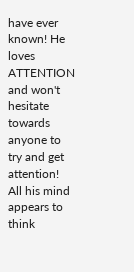have ever known! He loves ATTENTION and won't hesitate towards anyone to try and get attention! All his mind appears to think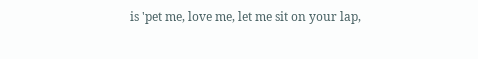is 'pet me, love me, let me sit on your lap,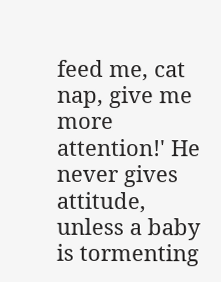feed me, cat nap, give me more attention!' He never gives attitude, unless a baby is tormenting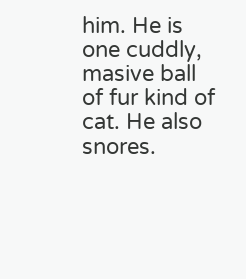him. He is one cuddly, masive ball of fur kind of cat. He also snores.